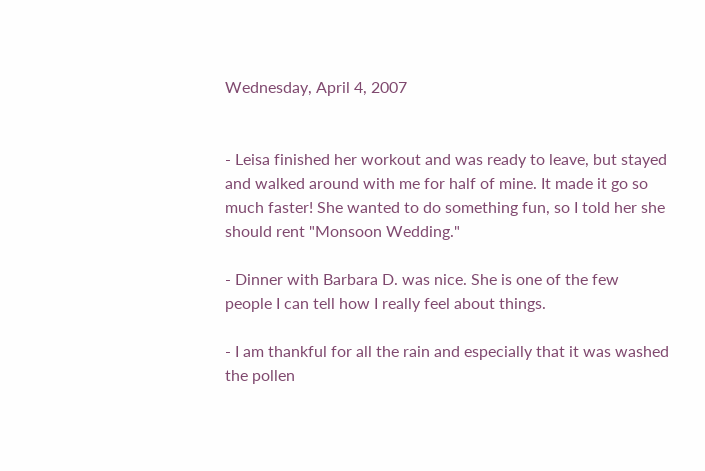Wednesday, April 4, 2007


- Leisa finished her workout and was ready to leave, but stayed and walked around with me for half of mine. It made it go so much faster! She wanted to do something fun, so I told her she should rent "Monsoon Wedding."

- Dinner with Barbara D. was nice. She is one of the few people I can tell how I really feel about things.

- I am thankful for all the rain and especially that it was washed the pollen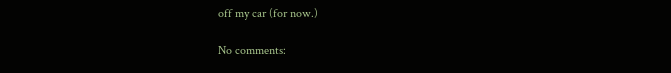off my car (for now.)

No comments: